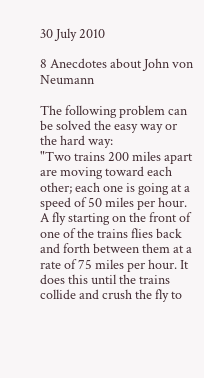30 July 2010

8 Anecdotes about John von Neumann

The following problem can be solved the easy way or the hard way:
"Two trains 200 miles apart are moving toward each other; each one is going at a speed of 50 miles per hour. A fly starting on the front of one of the trains flies back and forth between them at a rate of 75 miles per hour. It does this until the trains collide and crush the fly to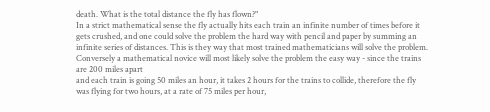death. What is the total distance the fly has flown?"
In a strict mathematical sense the fly actually hits each train an infinite number of times before it gets crushed, and one could solve the problem the hard way with pencil and paper by summing an infinite series of distances. This is they way that most trained mathematicians will solve the problem. Conversely a mathematical novice will most likely solve the problem the easy way - since the trains are 200 miles apart
and each train is going 50 miles an hour, it takes 2 hours for the trains to collide, therefore the fly was flying for two hours, at a rate of 75 miles per hour,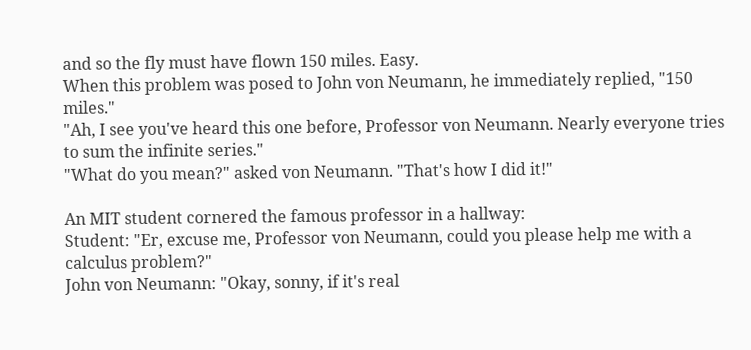and so the fly must have flown 150 miles. Easy.
When this problem was posed to John von Neumann, he immediately replied, "150 miles."
"Ah, I see you've heard this one before, Professor von Neumann. Nearly everyone tries to sum the infinite series."
"What do you mean?" asked von Neumann. "That's how I did it!"

An MIT student cornered the famous professor in a hallway:
Student: "Er, excuse me, Professor von Neumann, could you please help me with a calculus problem?"
John von Neumann: "Okay, sonny, if it's real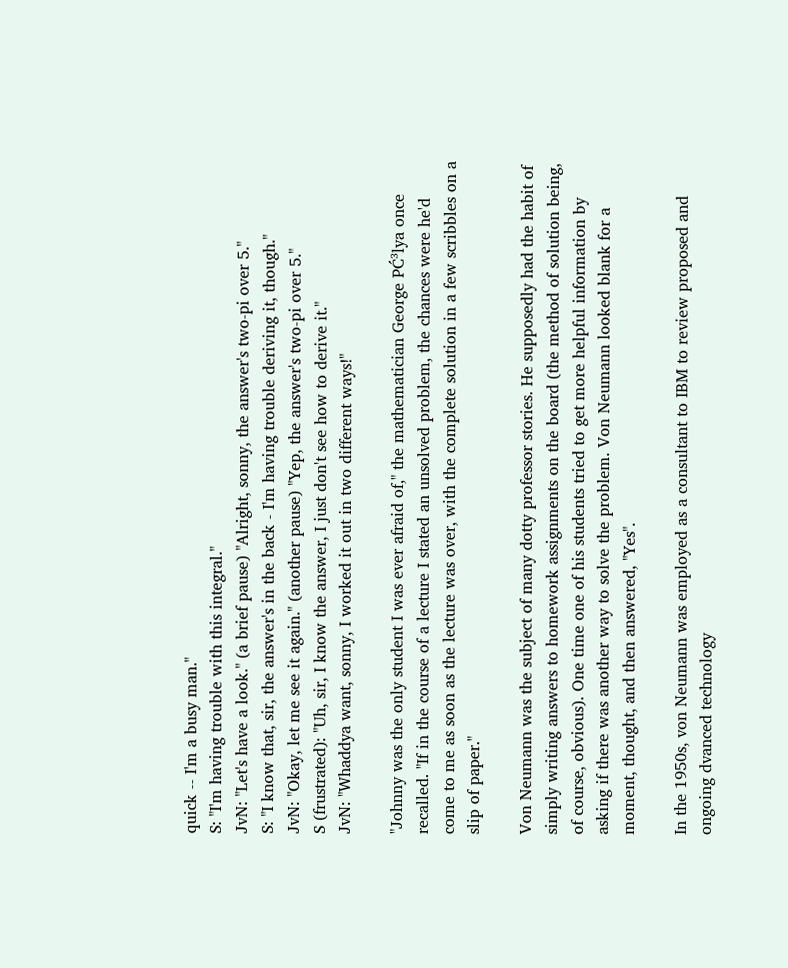quick -- I'm a busy man."
S: "I'm having trouble with this integral."
JvN: "Let's have a look." (a brief pause) "Alright, sonny, the answer's two-pi over 5."
S: "I know that, sir, the answer's in the back - I'm having trouble deriving it, though."
JvN: "Okay, let me see it again." (another pause) "Yep, the answer's two-pi over 5."
S (frustrated): "Uh, sir, I know the answer, I just don't see how to derive it."
JvN: "Whaddya want, sonny, I worked it out in two different ways!"

"Johnny was the only student I was ever afraid of," the mathematician George PĆ³lya once recalled. "If in the course of a lecture I stated an unsolved problem, the chances were he'd come to me as soon as the lecture was over, with the complete solution in a few scribbles on a slip of paper."

Von Neumann was the subject of many dotty professor stories. He supposedly had the habit of simply writing answers to homework assignments on the board (the method of solution being, of course, obvious). One time one of his students tried to get more helpful information by asking if there was another way to solve the problem. Von Neumann looked blank for a moment, thought, and then answered, "Yes".

In the 1950s, von Neumann was employed as a consultant to IBM to review proposed and ongoing dvanced technology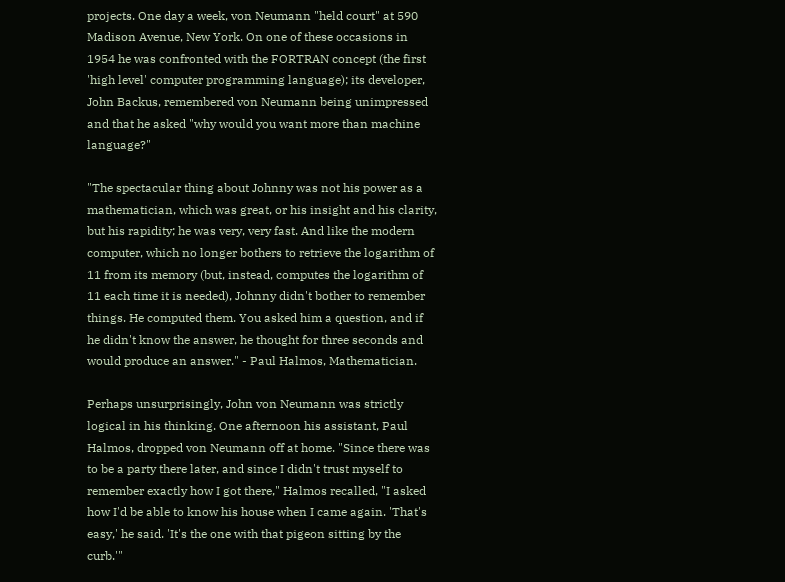projects. One day a week, von Neumann "held court" at 590 Madison Avenue, New York. On one of these occasions in 1954 he was confronted with the FORTRAN concept (the first 'high level' computer programming language); its developer, John Backus, remembered von Neumann being unimpressed and that he asked "why would you want more than machine language?"

"The spectacular thing about Johnny was not his power as a mathematician, which was great, or his insight and his clarity, but his rapidity; he was very, very fast. And like the modern computer, which no longer bothers to retrieve the logarithm of 11 from its memory (but, instead, computes the logarithm of 11 each time it is needed), Johnny didn't bother to remember things. He computed them. You asked him a question, and if he didn't know the answer, he thought for three seconds and would produce an answer." - Paul Halmos, Mathematician.

Perhaps unsurprisingly, John von Neumann was strictly logical in his thinking. One afternoon his assistant, Paul Halmos, dropped von Neumann off at home. "Since there was to be a party there later, and since I didn't trust myself to remember exactly how I got there," Halmos recalled, "I asked how I'd be able to know his house when I came again. 'That's easy,' he said. 'It's the one with that pigeon sitting by the curb.'"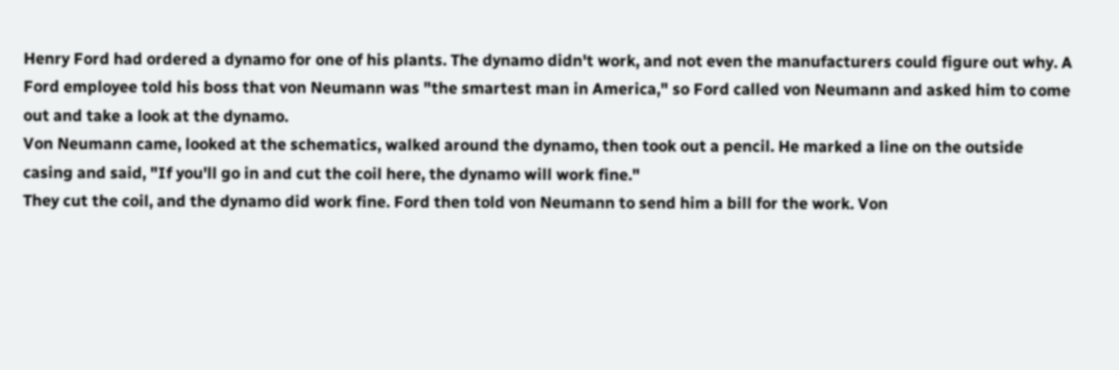Henry Ford had ordered a dynamo for one of his plants. The dynamo didn't work, and not even the manufacturers could figure out why. A Ford employee told his boss that von Neumann was "the smartest man in America," so Ford called von Neumann and asked him to come out and take a look at the dynamo.
Von Neumann came, looked at the schematics, walked around the dynamo, then took out a pencil. He marked a line on the outside casing and said, "If you'll go in and cut the coil here, the dynamo will work fine."
They cut the coil, and the dynamo did work fine. Ford then told von Neumann to send him a bill for the work. Von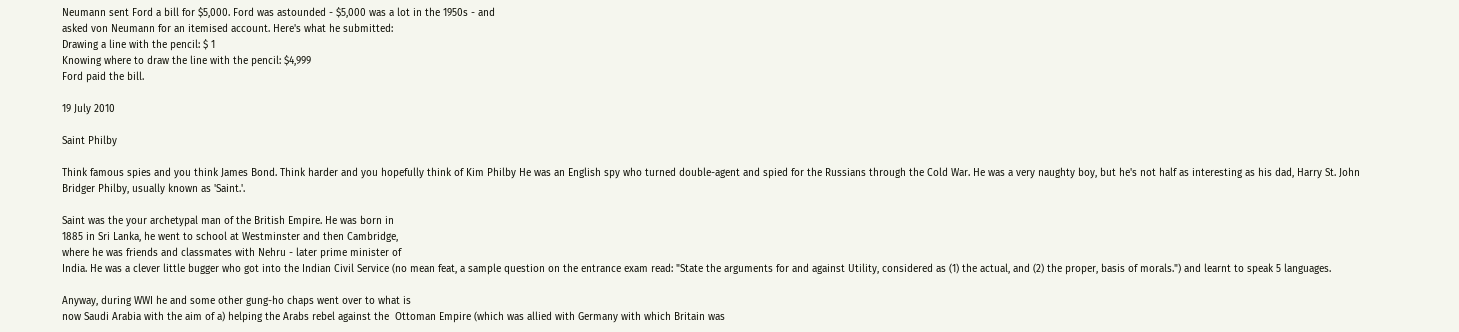Neumann sent Ford a bill for $5,000. Ford was astounded - $5,000 was a lot in the 1950s - and
asked von Neumann for an itemised account. Here's what he submitted:
Drawing a line with the pencil: $ 1
Knowing where to draw the line with the pencil: $4,999
Ford paid the bill.

19 July 2010

Saint Philby

Think famous spies and you think James Bond. Think harder and you hopefully think of Kim Philby He was an English spy who turned double-agent and spied for the Russians through the Cold War. He was a very naughty boy, but he's not half as interesting as his dad, Harry St. John Bridger Philby, usually known as 'Saint.'.

Saint was the your archetypal man of the British Empire. He was born in
1885 in Sri Lanka, he went to school at Westminster and then Cambridge,
where he was friends and classmates with Nehru - later prime minister of
India. He was a clever little bugger who got into the Indian Civil Service (no mean feat, a sample question on the entrance exam read: "State the arguments for and against Utility, considered as (1) the actual, and (2) the proper, basis of morals.") and learnt to speak 5 languages.

Anyway, during WWI he and some other gung-ho chaps went over to what is
now Saudi Arabia with the aim of a) helping the Arabs rebel against the  Ottoman Empire (which was allied with Germany with which Britain was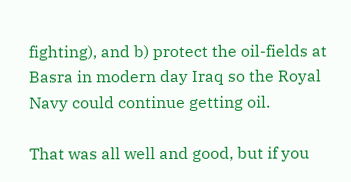fighting), and b) protect the oil-fields at Basra in modern day Iraq so the Royal Navy could continue getting oil.

That was all well and good, but if you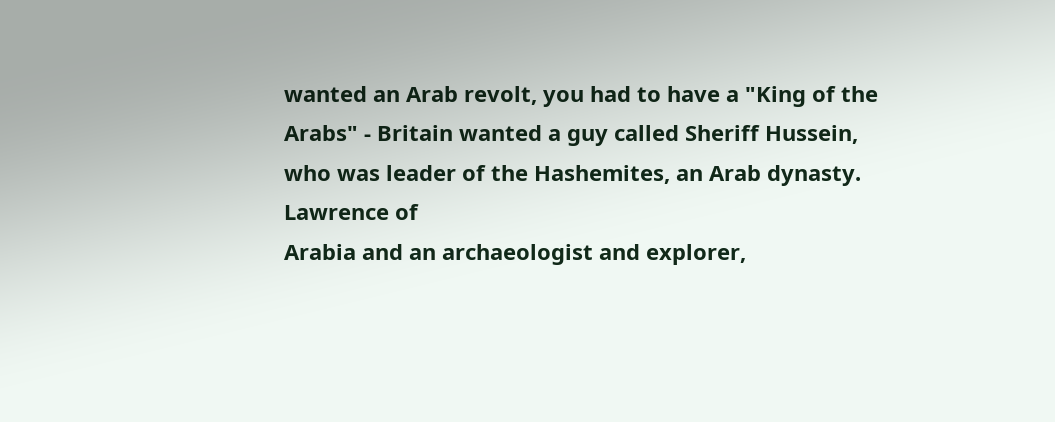wanted an Arab revolt, you had to have a "King of the Arabs" - Britain wanted a guy called Sheriff Hussein, who was leader of the Hashemites, an Arab dynasty. Lawrence of
Arabia and an archaeologist and explorer,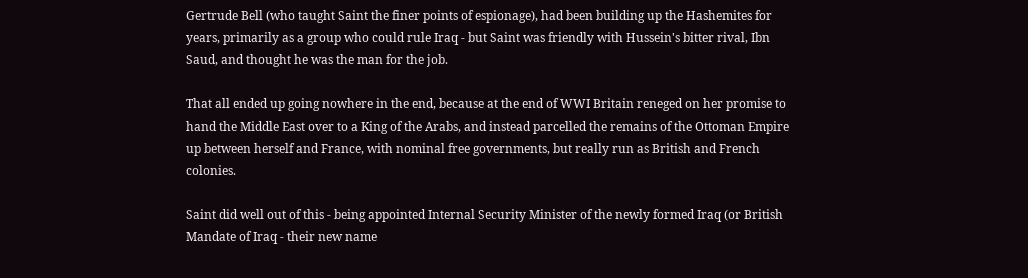Gertrude Bell (who taught Saint the finer points of espionage), had been building up the Hashemites for years, primarily as a group who could rule Iraq - but Saint was friendly with Hussein's bitter rival, Ibn Saud, and thought he was the man for the job.

That all ended up going nowhere in the end, because at the end of WWI Britain reneged on her promise to hand the Middle East over to a King of the Arabs, and instead parcelled the remains of the Ottoman Empire up between herself and France, with nominal free governments, but really run as British and French colonies.

Saint did well out of this - being appointed Internal Security Minister of the newly formed Iraq (or British Mandate of Iraq - their new name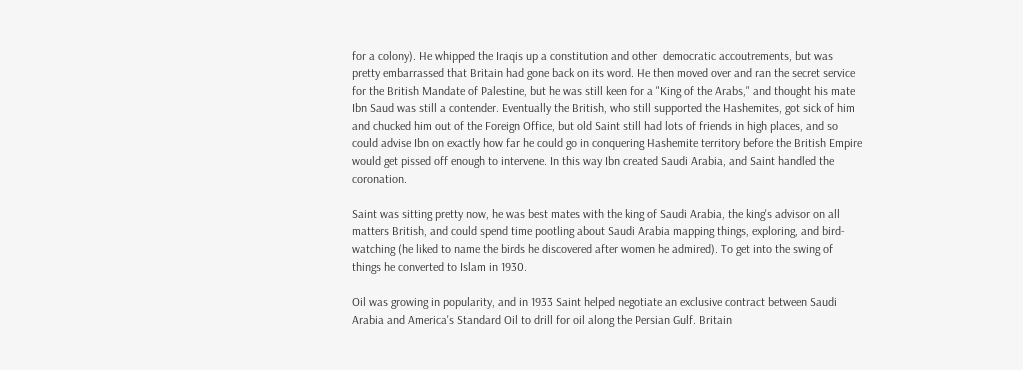for a colony). He whipped the Iraqis up a constitution and other  democratic accoutrements, but was pretty embarrassed that Britain had gone back on its word. He then moved over and ran the secret service for the British Mandate of Palestine, but he was still keen for a "King of the Arabs," and thought his mate Ibn Saud was still a contender. Eventually the British, who still supported the Hashemites, got sick of him and chucked him out of the Foreign Office, but old Saint still had lots of friends in high places, and so could advise Ibn on exactly how far he could go in conquering Hashemite territory before the British Empire would get pissed off enough to intervene. In this way Ibn created Saudi Arabia, and Saint handled the coronation.

Saint was sitting pretty now, he was best mates with the king of Saudi Arabia, the king's advisor on all matters British, and could spend time pootling about Saudi Arabia mapping things, exploring, and bird-watching (he liked to name the birds he discovered after women he admired). To get into the swing of things he converted to Islam in 1930.

Oil was growing in popularity, and in 1933 Saint helped negotiate an exclusive contract between Saudi Arabia and America's Standard Oil to drill for oil along the Persian Gulf. Britain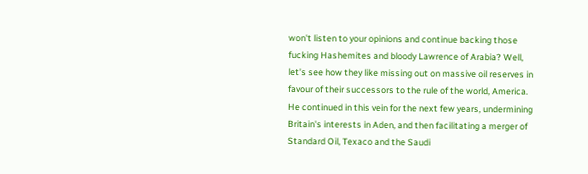won't listen to your opinions and continue backing those fucking Hashemites and bloody Lawrence of Arabia? Well, let's see how they like missing out on massive oil reserves in favour of their successors to the rule of the world, America. He continued in this vein for the next few years, undermining Britain's interests in Aden, and then facilitating a merger of Standard Oil, Texaco and the Saudi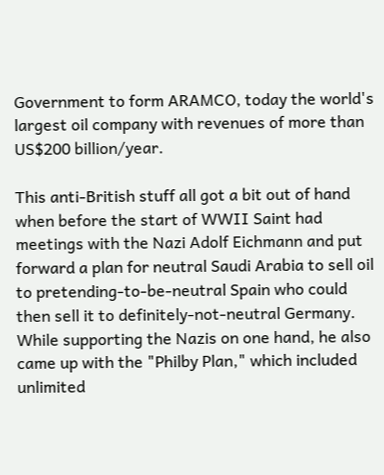Government to form ARAMCO, today the world's largest oil company with revenues of more than US$200 billion/year.

This anti-British stuff all got a bit out of hand when before the start of WWII Saint had meetings with the Nazi Adolf Eichmann and put forward a plan for neutral Saudi Arabia to sell oil to pretending-to-be-neutral Spain who could then sell it to definitely-not-neutral Germany. While supporting the Nazis on one hand, he also came up with the "Philby Plan," which included unlimited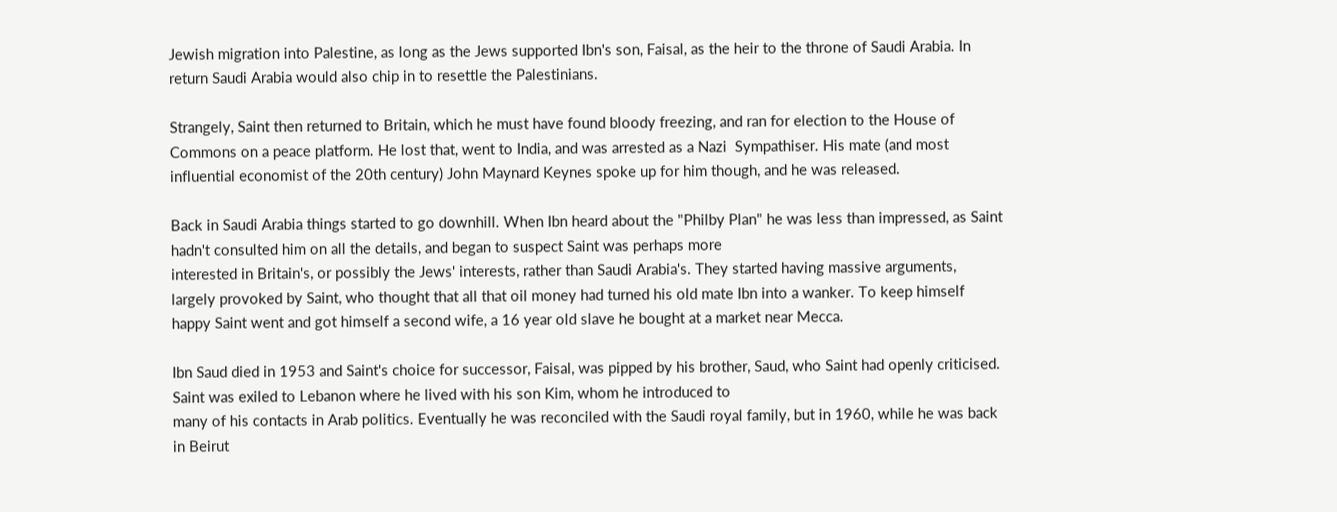Jewish migration into Palestine, as long as the Jews supported Ibn's son, Faisal, as the heir to the throne of Saudi Arabia. In return Saudi Arabia would also chip in to resettle the Palestinians.

Strangely, Saint then returned to Britain, which he must have found bloody freezing, and ran for election to the House of Commons on a peace platform. He lost that, went to India, and was arrested as a Nazi  Sympathiser. His mate (and most influential economist of the 20th century) John Maynard Keynes spoke up for him though, and he was released.

Back in Saudi Arabia things started to go downhill. When Ibn heard about the "Philby Plan" he was less than impressed, as Saint hadn't consulted him on all the details, and began to suspect Saint was perhaps more
interested in Britain's, or possibly the Jews' interests, rather than Saudi Arabia's. They started having massive arguments, largely provoked by Saint, who thought that all that oil money had turned his old mate Ibn into a wanker. To keep himself happy Saint went and got himself a second wife, a 16 year old slave he bought at a market near Mecca.

Ibn Saud died in 1953 and Saint's choice for successor, Faisal, was pipped by his brother, Saud, who Saint had openly criticised. Saint was exiled to Lebanon where he lived with his son Kim, whom he introduced to
many of his contacts in Arab politics. Eventually he was reconciled with the Saudi royal family, but in 1960, while he was back in Beirut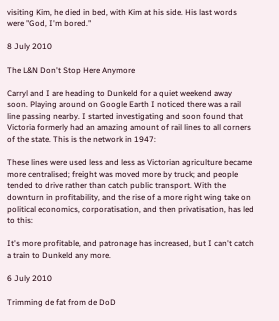visiting Kim, he died in bed, with Kim at his side. His last words were "God, I'm bored."

8 July 2010

The L&N Don't Stop Here Anymore

Carryl and I are heading to Dunkeld for a quiet weekend away soon. Playing around on Google Earth I noticed there was a rail line passing nearby. I started investigating and soon found that Victoria formerly had an amazing amount of rail lines to all corners of the state. This is the network in 1947:

These lines were used less and less as Victorian agriculture became more centralised; freight was moved more by truck; and people tended to drive rather than catch public transport. With the downturn in profitability, and the rise of a more right wing take on political economics, corporatisation, and then privatisation, has led to this:

It's more profitable, and patronage has increased, but I can't catch a train to Dunkeld any more.

6 July 2010

Trimming de fat from de DoD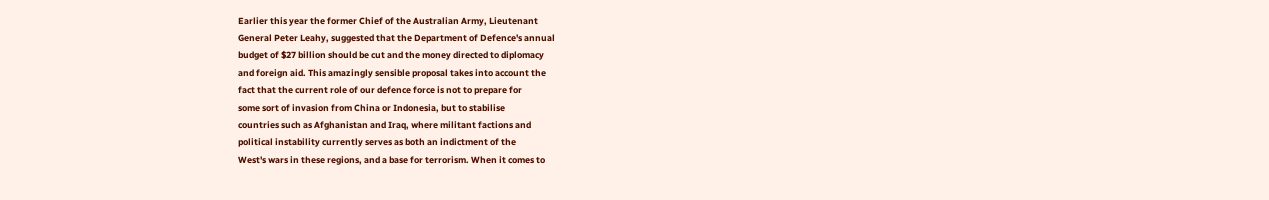Earlier this year the former Chief of the Australian Army, Lieutenant
General Peter Leahy, suggested that the Department of Defence's annual
budget of $27 billion should be cut and the money directed to diplomacy
and foreign aid. This amazingly sensible proposal takes into account the
fact that the current role of our defence force is not to prepare for
some sort of invasion from China or Indonesia, but to stabilise
countries such as Afghanistan and Iraq, where militant factions and
political instability currently serves as both an indictment of the
West's wars in these regions, and a base for terrorism. When it comes to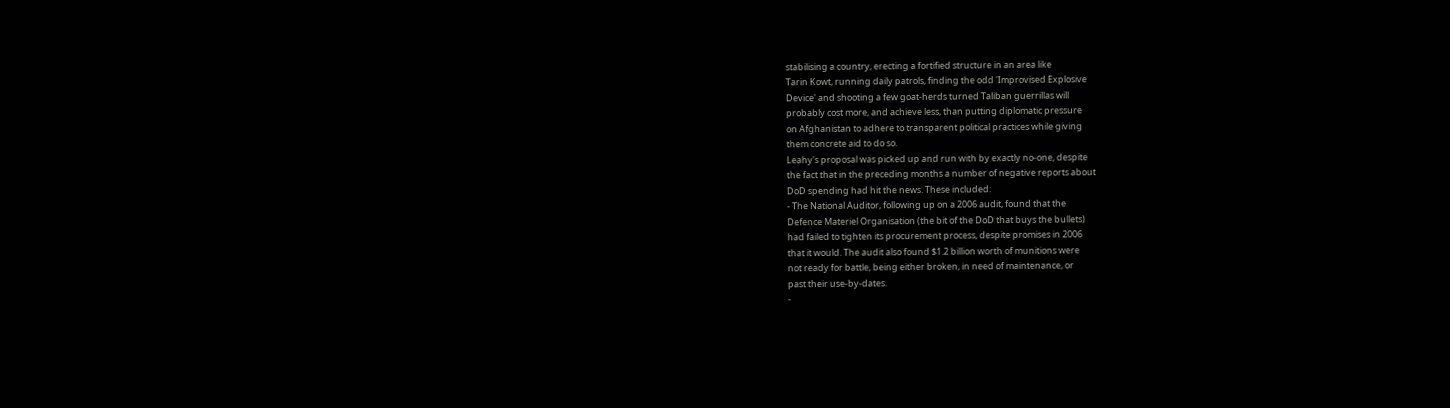stabilising a country, erecting a fortified structure in an area like
Tarin Kowt, running daily patrols, finding the odd 'Improvised Explosive
Device' and shooting a few goat-herds turned Taliban guerrillas will
probably cost more, and achieve less, than putting diplomatic pressure
on Afghanistan to adhere to transparent political practices while giving
them concrete aid to do so.
Leahy's proposal was picked up and run with by exactly no-one, despite
the fact that in the preceding months a number of negative reports about
DoD spending had hit the news. These included:
- The National Auditor, following up on a 2006 audit, found that the
Defence Materiel Organisation (the bit of the DoD that buys the bullets)
had failed to tighten its procurement process, despite promises in 2006
that it would. The audit also found $1.2 billion worth of munitions were
not ready for battle, being either broken, in need of maintenance, or
past their use-by-dates.
-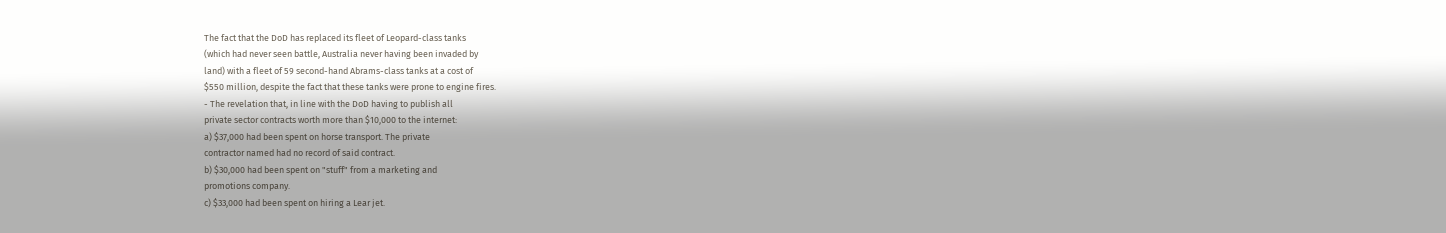The fact that the DoD has replaced its fleet of Leopard-class tanks
(which had never seen battle, Australia never having been invaded by
land) with a fleet of 59 second-hand Abrams-class tanks at a cost of
$550 million, despite the fact that these tanks were prone to engine fires.
- The revelation that, in line with the DoD having to publish all
private sector contracts worth more than $10,000 to the internet:
a) $37,000 had been spent on horse transport. The private
contractor named had no record of said contract.
b) $30,000 had been spent on "stuff" from a marketing and
promotions company.
c) $33,000 had been spent on hiring a Lear jet.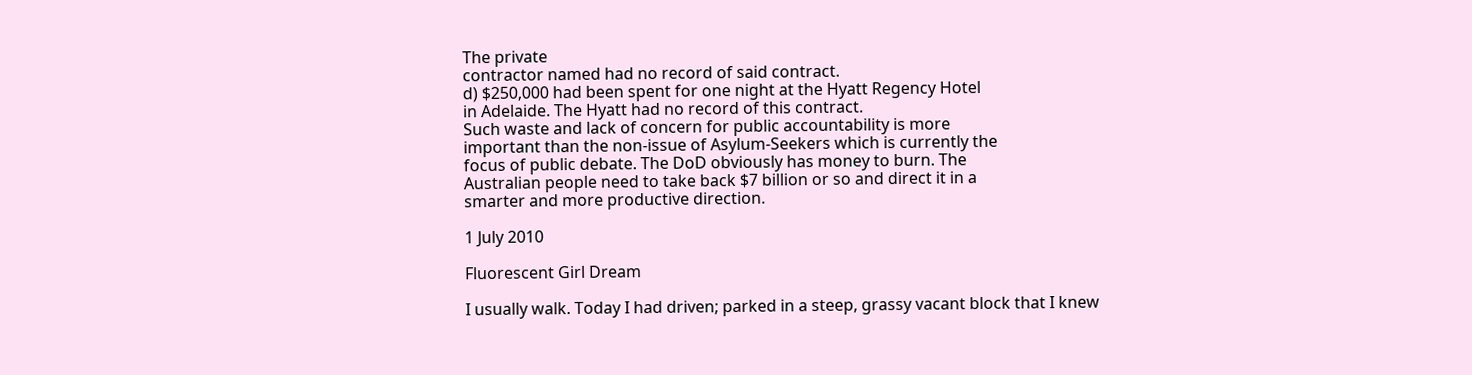The private
contractor named had no record of said contract.
d) $250,000 had been spent for one night at the Hyatt Regency Hotel
in Adelaide. The Hyatt had no record of this contract.
Such waste and lack of concern for public accountability is more
important than the non-issue of Asylum-Seekers which is currently the
focus of public debate. The DoD obviously has money to burn. The
Australian people need to take back $7 billion or so and direct it in a
smarter and more productive direction.

1 July 2010

Fluorescent Girl Dream

I usually walk. Today I had driven; parked in a steep, grassy vacant block that I knew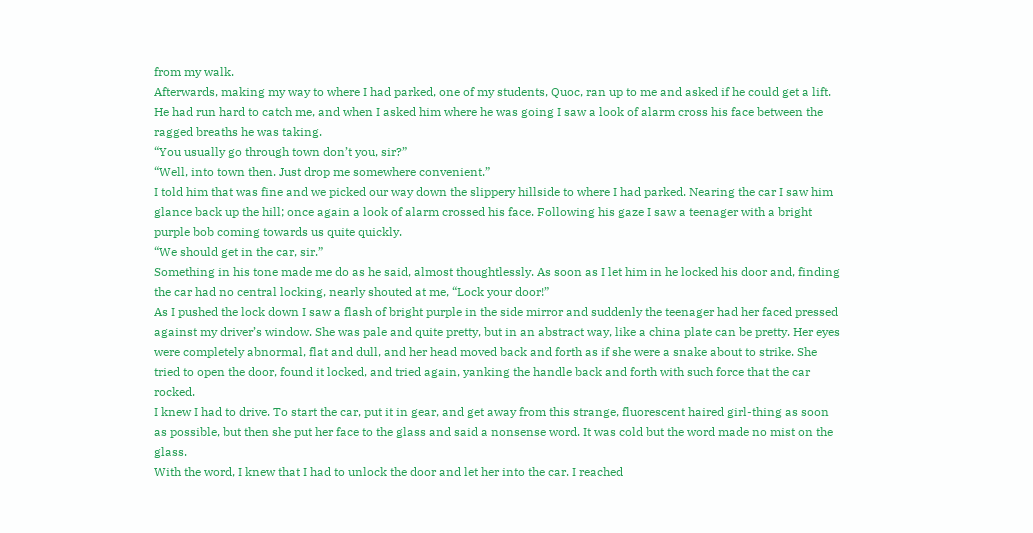from my walk.
Afterwards, making my way to where I had parked, one of my students, Quoc, ran up to me and asked if he could get a lift. He had run hard to catch me, and when I asked him where he was going I saw a look of alarm cross his face between the ragged breaths he was taking.
“You usually go through town don’t you, sir?”
“Well, into town then. Just drop me somewhere convenient.”
I told him that was fine and we picked our way down the slippery hillside to where I had parked. Nearing the car I saw him glance back up the hill; once again a look of alarm crossed his face. Following his gaze I saw a teenager with a bright purple bob coming towards us quite quickly.
“We should get in the car, sir.”
Something in his tone made me do as he said, almost thoughtlessly. As soon as I let him in he locked his door and, finding the car had no central locking, nearly shouted at me, “Lock your door!”
As I pushed the lock down I saw a flash of bright purple in the side mirror and suddenly the teenager had her faced pressed against my driver’s window. She was pale and quite pretty, but in an abstract way, like a china plate can be pretty. Her eyes were completely abnormal, flat and dull, and her head moved back and forth as if she were a snake about to strike. She tried to open the door, found it locked, and tried again, yanking the handle back and forth with such force that the car rocked.
I knew I had to drive. To start the car, put it in gear, and get away from this strange, fluorescent haired girl-thing as soon as possible, but then she put her face to the glass and said a nonsense word. It was cold but the word made no mist on the glass.
With the word, I knew that I had to unlock the door and let her into the car. I reached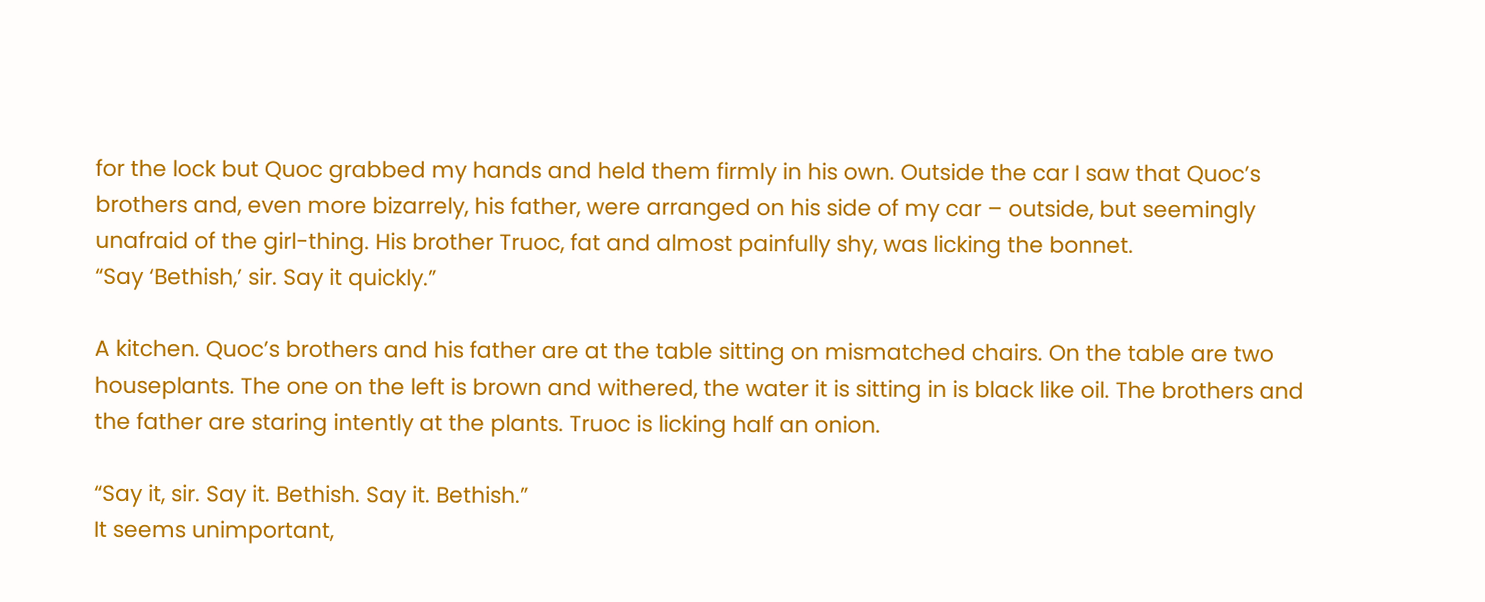for the lock but Quoc grabbed my hands and held them firmly in his own. Outside the car I saw that Quoc’s brothers and, even more bizarrely, his father, were arranged on his side of my car – outside, but seemingly unafraid of the girl-thing. His brother Truoc, fat and almost painfully shy, was licking the bonnet.
“Say ‘Bethish,’ sir. Say it quickly.”

A kitchen. Quoc’s brothers and his father are at the table sitting on mismatched chairs. On the table are two houseplants. The one on the left is brown and withered, the water it is sitting in is black like oil. The brothers and the father are staring intently at the plants. Truoc is licking half an onion.

“Say it, sir. Say it. Bethish. Say it. Bethish.”
It seems unimportant,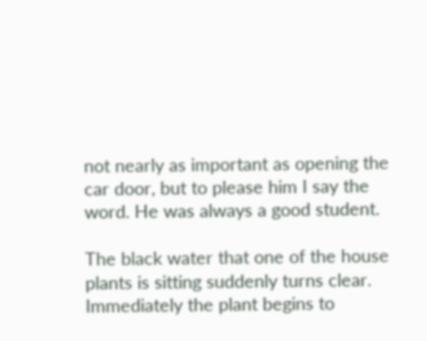not nearly as important as opening the car door, but to please him I say the word. He was always a good student.

The black water that one of the house plants is sitting suddenly turns clear. Immediately the plant begins to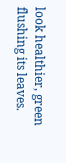look healthier, green flushing its leaves.